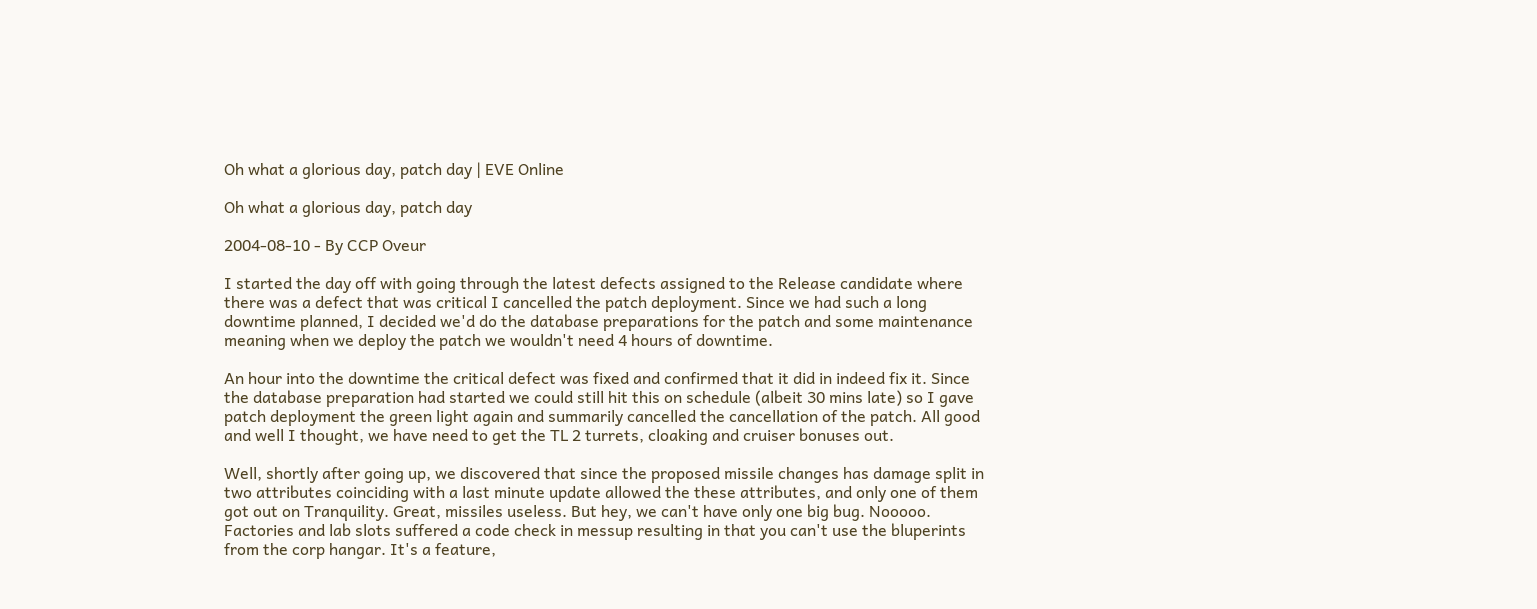Oh what a glorious day, patch day | EVE Online

Oh what a glorious day, patch day

2004-08-10 - By CCP Oveur

I started the day off with going through the latest defects assigned to the Release candidate where there was a defect that was critical I cancelled the patch deployment. Since we had such a long downtime planned, I decided we'd do the database preparations for the patch and some maintenance meaning when we deploy the patch we wouldn't need 4 hours of downtime.

An hour into the downtime the critical defect was fixed and confirmed that it did in indeed fix it. Since the database preparation had started we could still hit this on schedule (albeit 30 mins late) so I gave patch deployment the green light again and summarily cancelled the cancellation of the patch. All good and well I thought, we have need to get the TL 2 turrets, cloaking and cruiser bonuses out.

Well, shortly after going up, we discovered that since the proposed missile changes has damage split in two attributes coinciding with a last minute update allowed the these attributes, and only one of them got out on Tranquility. Great, missiles useless. But hey, we can't have only one big bug. Nooooo. Factories and lab slots suffered a code check in messup resulting in that you can't use the bluperints from the corp hangar. It's a feature,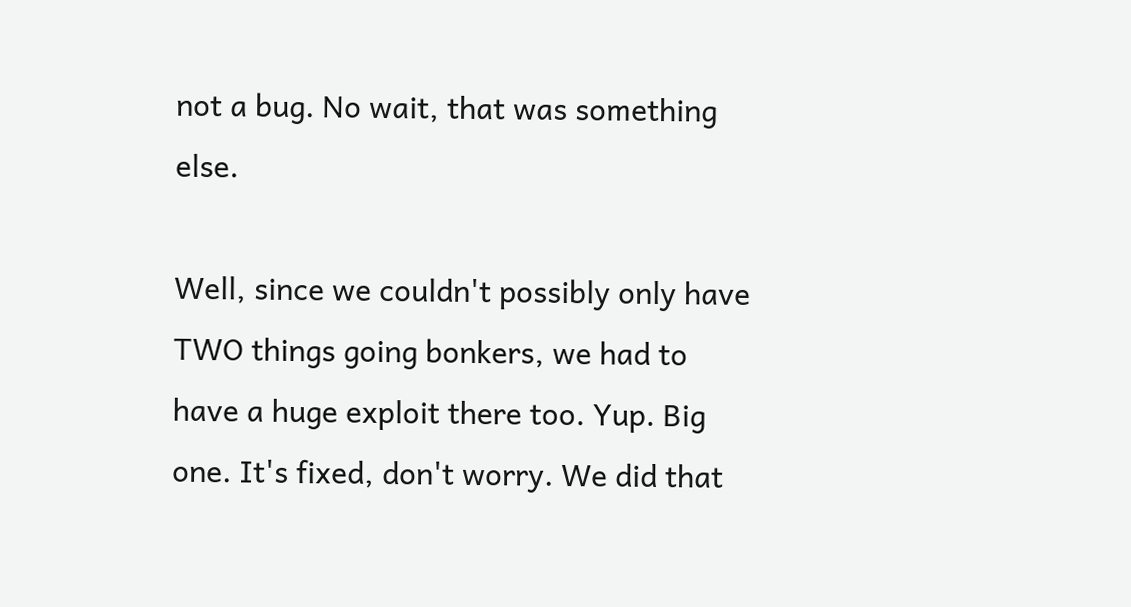not a bug. No wait, that was something else.

Well, since we couldn't possibly only have TWO things going bonkers, we had to have a huge exploit there too. Yup. Big one. It's fixed, don't worry. We did that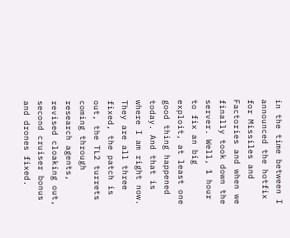in the time between I announced the hotfix for Missiles and Factories and when we finally took down the server. Well, 1 hour to fix an big exploit, at least one good thing happened today. And that is where I am right now. They are all three fixed, the patch is out, the TL2 turrets coming through research agents, revised cloaking out, second cruiser bonus and drones fixed.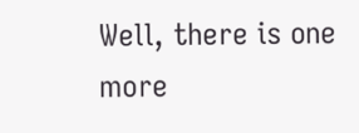Well, there is one more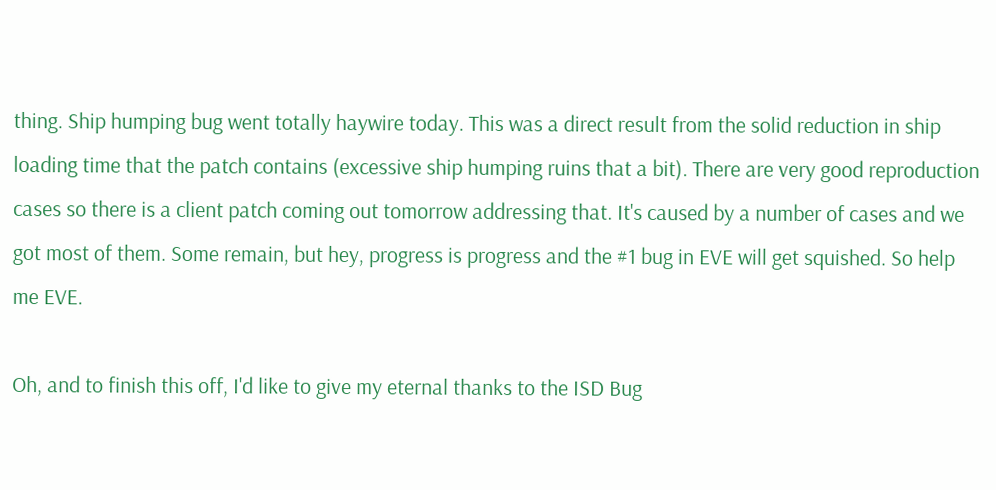thing. Ship humping bug went totally haywire today. This was a direct result from the solid reduction in ship loading time that the patch contains (excessive ship humping ruins that a bit). There are very good reproduction cases so there is a client patch coming out tomorrow addressing that. It's caused by a number of cases and we got most of them. Some remain, but hey, progress is progress and the #1 bug in EVE will get squished. So help me EVE.

Oh, and to finish this off, I'd like to give my eternal thanks to the ISD Bug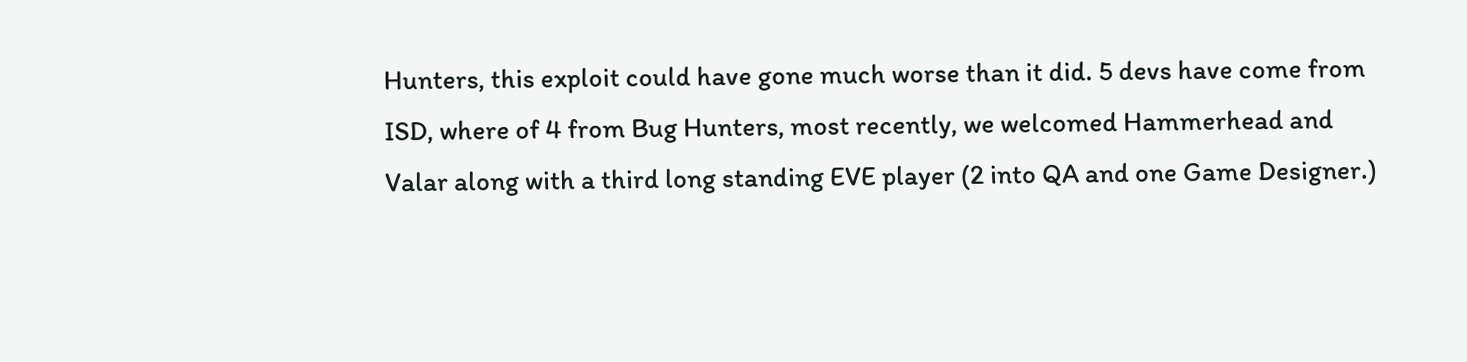Hunters, this exploit could have gone much worse than it did. 5 devs have come from ISD, where of 4 from Bug Hunters, most recently, we welcomed Hammerhead and Valar along with a third long standing EVE player (2 into QA and one Game Designer.)